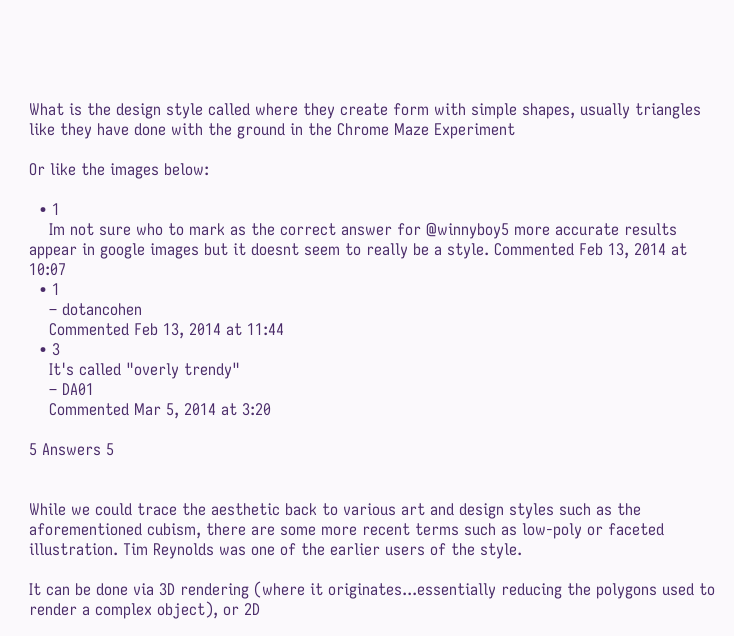What is the design style called where they create form with simple shapes, usually triangles like they have done with the ground in the Chrome Maze Experiment

Or like the images below:

  • 1
    Im not sure who to mark as the correct answer for @winnyboy5 more accurate results appear in google images but it doesnt seem to really be a style. Commented Feb 13, 2014 at 10:07
  • 1
    – dotancohen
    Commented Feb 13, 2014 at 11:44
  • 3
    It's called "overly trendy"
    – DA01
    Commented Mar 5, 2014 at 3:20

5 Answers 5


While we could trace the aesthetic back to various art and design styles such as the aforementioned cubism, there are some more recent terms such as low-poly or faceted illustration. Tim Reynolds was one of the earlier users of the style.

It can be done via 3D rendering (where it originates...essentially reducing the polygons used to render a complex object), or 2D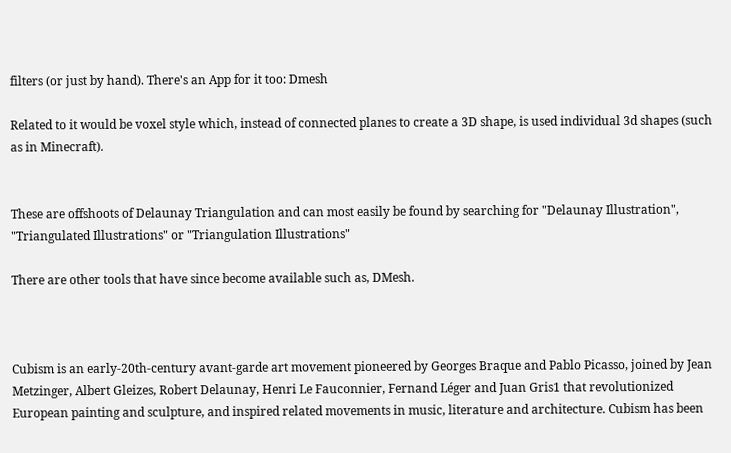filters (or just by hand). There's an App for it too: Dmesh

Related to it would be voxel style which, instead of connected planes to create a 3D shape, is used individual 3d shapes (such as in Minecraft).


These are offshoots of Delaunay Triangulation and can most easily be found by searching for "Delaunay Illustration", "Triangulated Illustrations" or "Triangulation Illustrations"

There are other tools that have since become available such as, DMesh.



Cubism is an early-20th-century avant-garde art movement pioneered by Georges Braque and Pablo Picasso, joined by Jean Metzinger, Albert Gleizes, Robert Delaunay, Henri Le Fauconnier, Fernand Léger and Juan Gris1 that revolutionized European painting and sculpture, and inspired related movements in music, literature and architecture. Cubism has been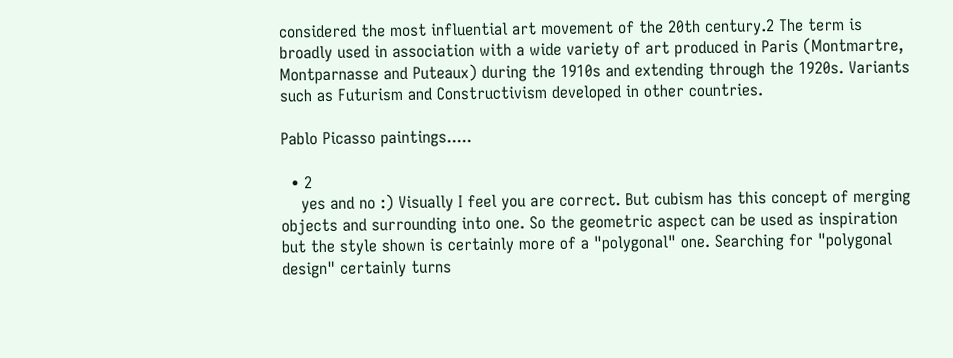considered the most influential art movement of the 20th century.2 The term is broadly used in association with a wide variety of art produced in Paris (Montmartre, Montparnasse and Puteaux) during the 1910s and extending through the 1920s. Variants such as Futurism and Constructivism developed in other countries.

Pablo Picasso paintings.....

  • 2
    yes and no :) Visually I feel you are correct. But cubism has this concept of merging objects and surrounding into one. So the geometric aspect can be used as inspiration but the style shown is certainly more of a "polygonal" one. Searching for "polygonal design" certainly turns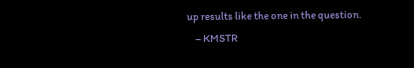up results like the one in the question.
    – KMSTR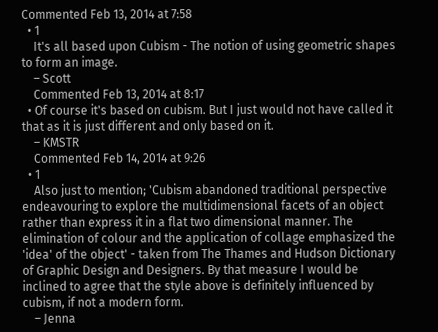Commented Feb 13, 2014 at 7:58
  • 1
    It's all based upon Cubism - The notion of using geometric shapes to form an image.
    – Scott
    Commented Feb 13, 2014 at 8:17
  • Of course it's based on cubism. But I just would not have called it that as it is just different and only based on it.
    – KMSTR
    Commented Feb 14, 2014 at 9:26
  • 1
    Also just to mention; 'Cubism abandoned traditional perspective endeavouring to explore the multidimensional facets of an object rather than express it in a flat two dimensional manner. The elimination of colour and the application of collage emphasized the 'idea' of the object' - taken from The Thames and Hudson Dictionary of Graphic Design and Designers. By that measure I would be inclined to agree that the style above is definitely influenced by cubism, if not a modern form.
    – Jenna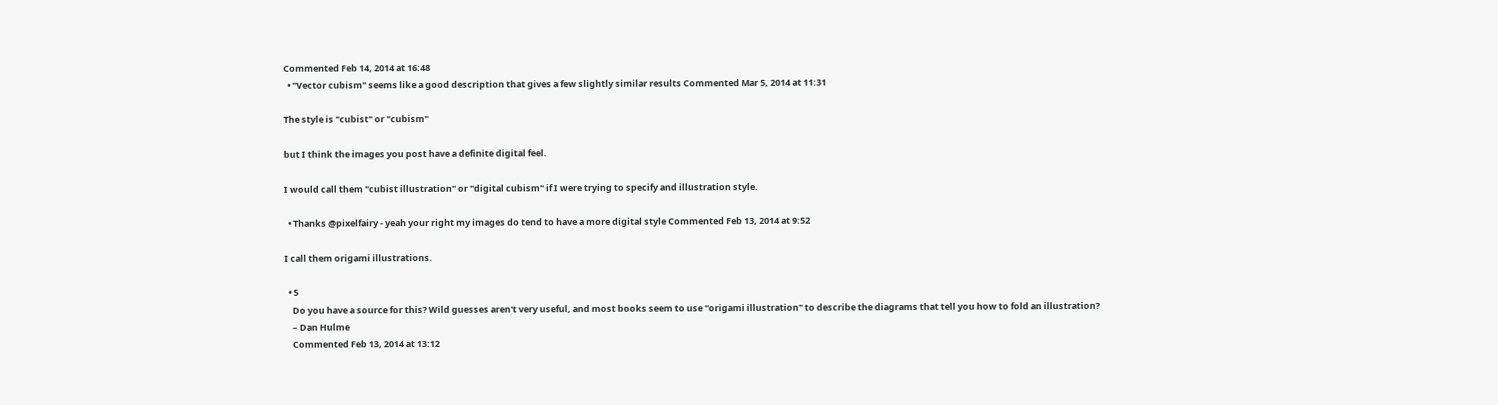Commented Feb 14, 2014 at 16:48
  • "Vector cubism" seems like a good description that gives a few slightly similar results Commented Mar 5, 2014 at 11:31

The style is "cubist" or "cubism"

but I think the images you post have a definite digital feel.

I would call them "cubist illustration" or "digital cubism" if I were trying to specify and illustration style.

  • Thanks @pixelfairy - yeah your right my images do tend to have a more digital style Commented Feb 13, 2014 at 9:52

I call them origami illustrations.

  • 5
    Do you have a source for this? Wild guesses aren't very useful, and most books seem to use "origami illustration" to describe the diagrams that tell you how to fold an illustration?
    – Dan Hulme
    Commented Feb 13, 2014 at 13:12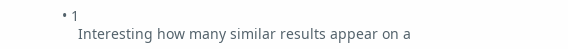• 1
    Interesting how many similar results appear on a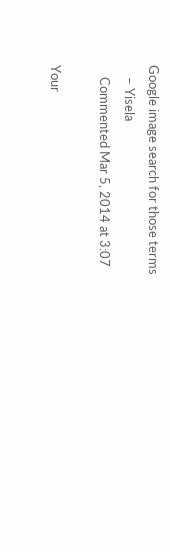Google image search for those terms
    – Yisela
    Commented Mar 5, 2014 at 3:07

Your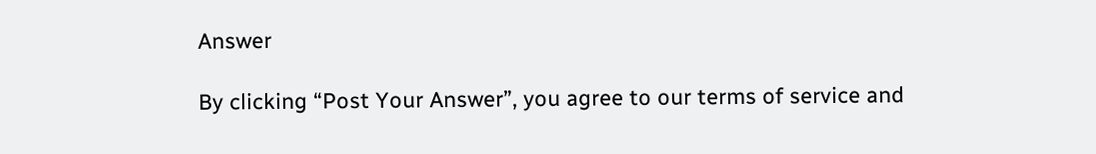Answer

By clicking “Post Your Answer”, you agree to our terms of service and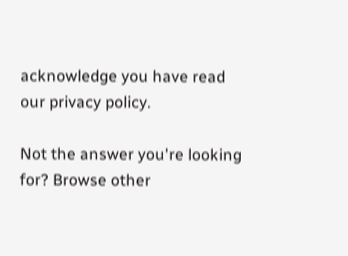acknowledge you have read our privacy policy.

Not the answer you're looking for? Browse other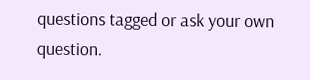questions tagged or ask your own question.